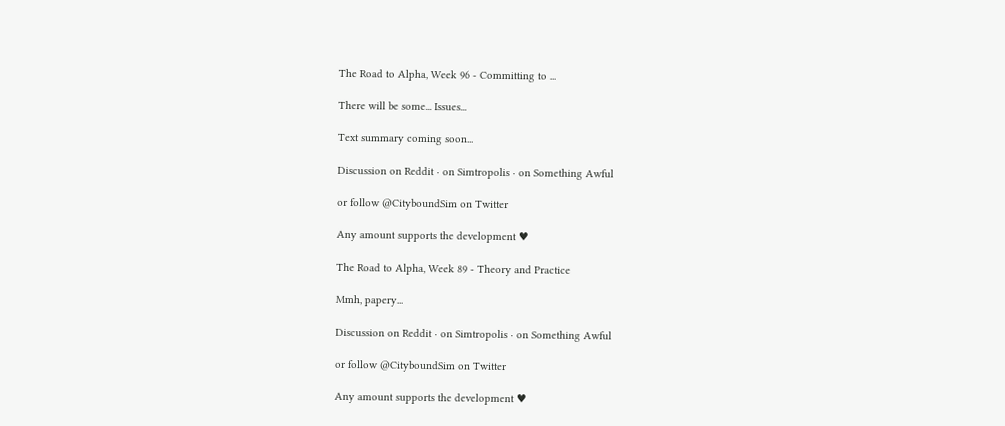The Road to Alpha, Week 96 - Committing to ...

There will be some... Issues...

Text summary coming soon...

Discussion on Reddit · on Simtropolis · on Something Awful

or follow @CityboundSim on Twitter

Any amount supports the development ♥

The Road to Alpha, Week 89 - Theory and Practice

Mmh, papery...

Discussion on Reddit · on Simtropolis · on Something Awful

or follow @CityboundSim on Twitter

Any amount supports the development ♥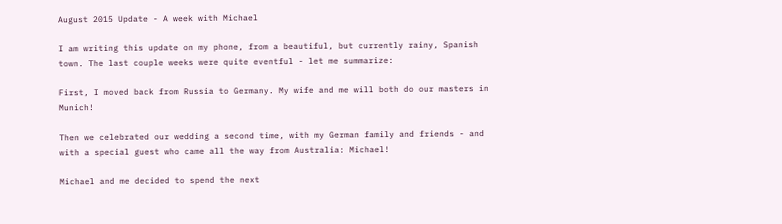August 2015 Update - A week with Michael

I am writing this update on my phone, from a beautiful, but currently rainy, Spanish town. The last couple weeks were quite eventful - let me summarize:

First, I moved back from Russia to Germany. My wife and me will both do our masters in Munich!

Then we celebrated our wedding a second time, with my German family and friends - and with a special guest who came all the way from Australia: Michael!

Michael and me decided to spend the next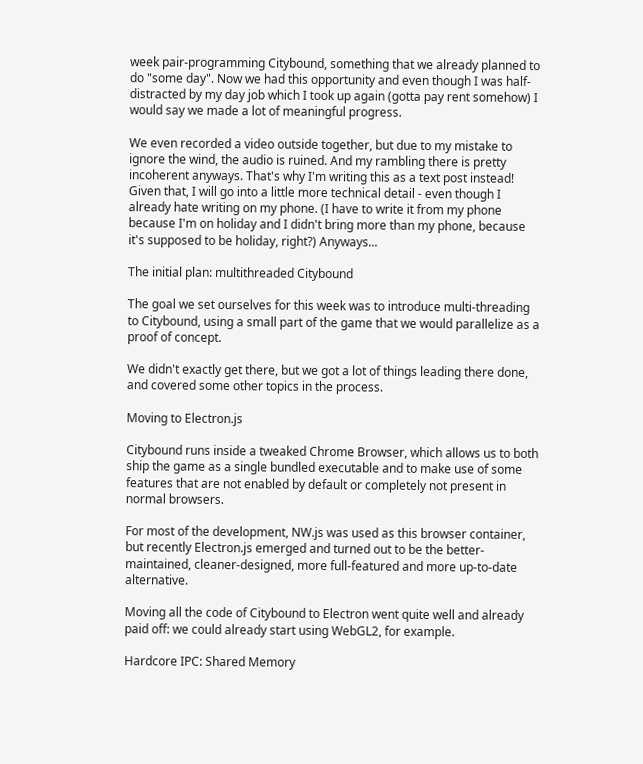week pair-programming Citybound, something that we already planned to do "some day". Now we had this opportunity and even though I was half-distracted by my day job which I took up again (gotta pay rent somehow) I would say we made a lot of meaningful progress.

We even recorded a video outside together, but due to my mistake to ignore the wind, the audio is ruined. And my rambling there is pretty incoherent anyways. That's why I'm writing this as a text post instead! Given that, I will go into a little more technical detail - even though I already hate writing on my phone. (I have to write it from my phone because I'm on holiday and I didn't bring more than my phone, because it's supposed to be holiday, right?) Anyways...

The initial plan: multithreaded Citybound

The goal we set ourselves for this week was to introduce multi-threading to Citybound, using a small part of the game that we would parallelize as a proof of concept.

We didn't exactly get there, but we got a lot of things leading there done, and covered some other topics in the process.

Moving to Electron.js

Citybound runs inside a tweaked Chrome Browser, which allows us to both ship the game as a single bundled executable and to make use of some features that are not enabled by default or completely not present in normal browsers.

For most of the development, NW.js was used as this browser container, but recently Electron.js emerged and turned out to be the better-maintained, cleaner-designed, more full-featured and more up-to-date alternative.

Moving all the code of Citybound to Electron went quite well and already paid off: we could already start using WebGL2, for example.

Hardcore IPC: Shared Memory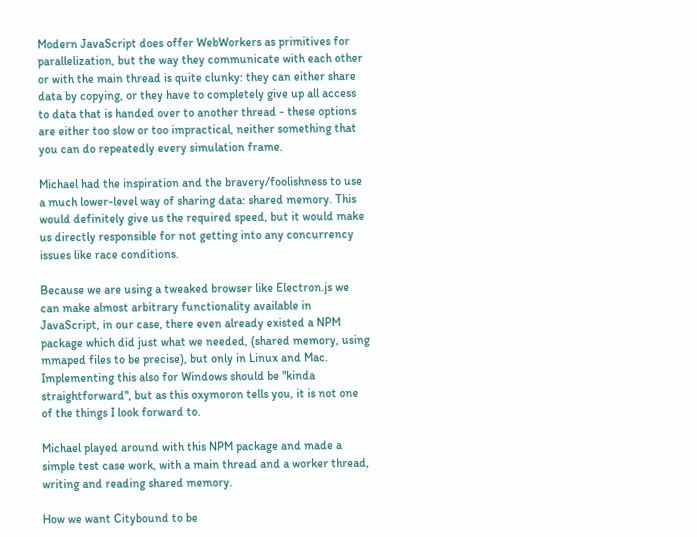Modern JavaScript does offer WebWorkers as primitives for parallelization, but the way they communicate with each other or with the main thread is quite clunky: they can either share data by copying, or they have to completely give up all access to data that is handed over to another thread - these options are either too slow or too impractical, neither something that you can do repeatedly every simulation frame.

Michael had the inspiration and the bravery/foolishness to use a much lower-level way of sharing data: shared memory. This would definitely give us the required speed, but it would make us directly responsible for not getting into any concurrency issues like race conditions.

Because we are using a tweaked browser like Electron.js we can make almost arbitrary functionality available in JavaScript, in our case, there even already existed a NPM package which did just what we needed, (shared memory, using mmaped files to be precise), but only in Linux and Mac. Implementing this also for Windows should be "kinda straightforward", but as this oxymoron tells you, it is not one of the things I look forward to.

Michael played around with this NPM package and made a simple test case work, with a main thread and a worker thread, writing and reading shared memory.

How we want Citybound to be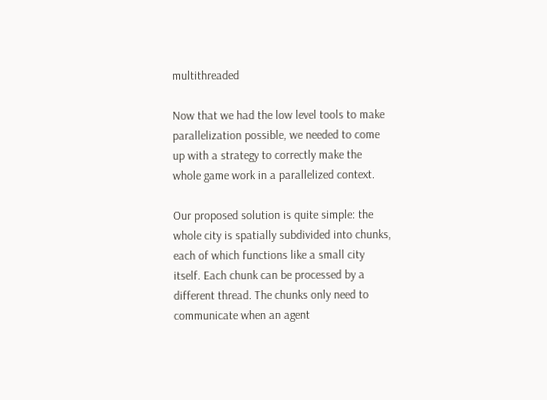multithreaded

Now that we had the low level tools to make parallelization possible, we needed to come up with a strategy to correctly make the whole game work in a parallelized context.

Our proposed solution is quite simple: the whole city is spatially subdivided into chunks, each of which functions like a small city itself. Each chunk can be processed by a different thread. The chunks only need to communicate when an agent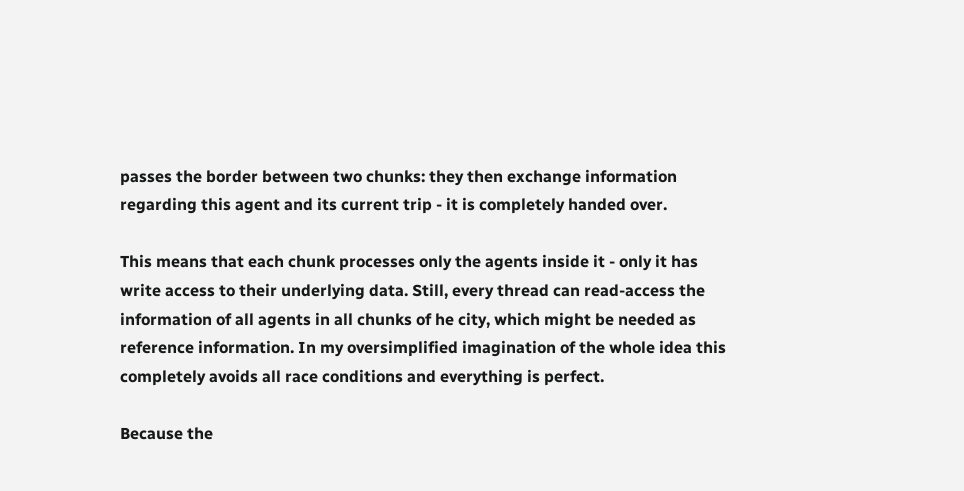passes the border between two chunks: they then exchange information regarding this agent and its current trip - it is completely handed over.

This means that each chunk processes only the agents inside it - only it has write access to their underlying data. Still, every thread can read-access the information of all agents in all chunks of he city, which might be needed as reference information. In my oversimplified imagination of the whole idea this completely avoids all race conditions and everything is perfect.

Because the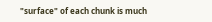"surface" of each chunk is much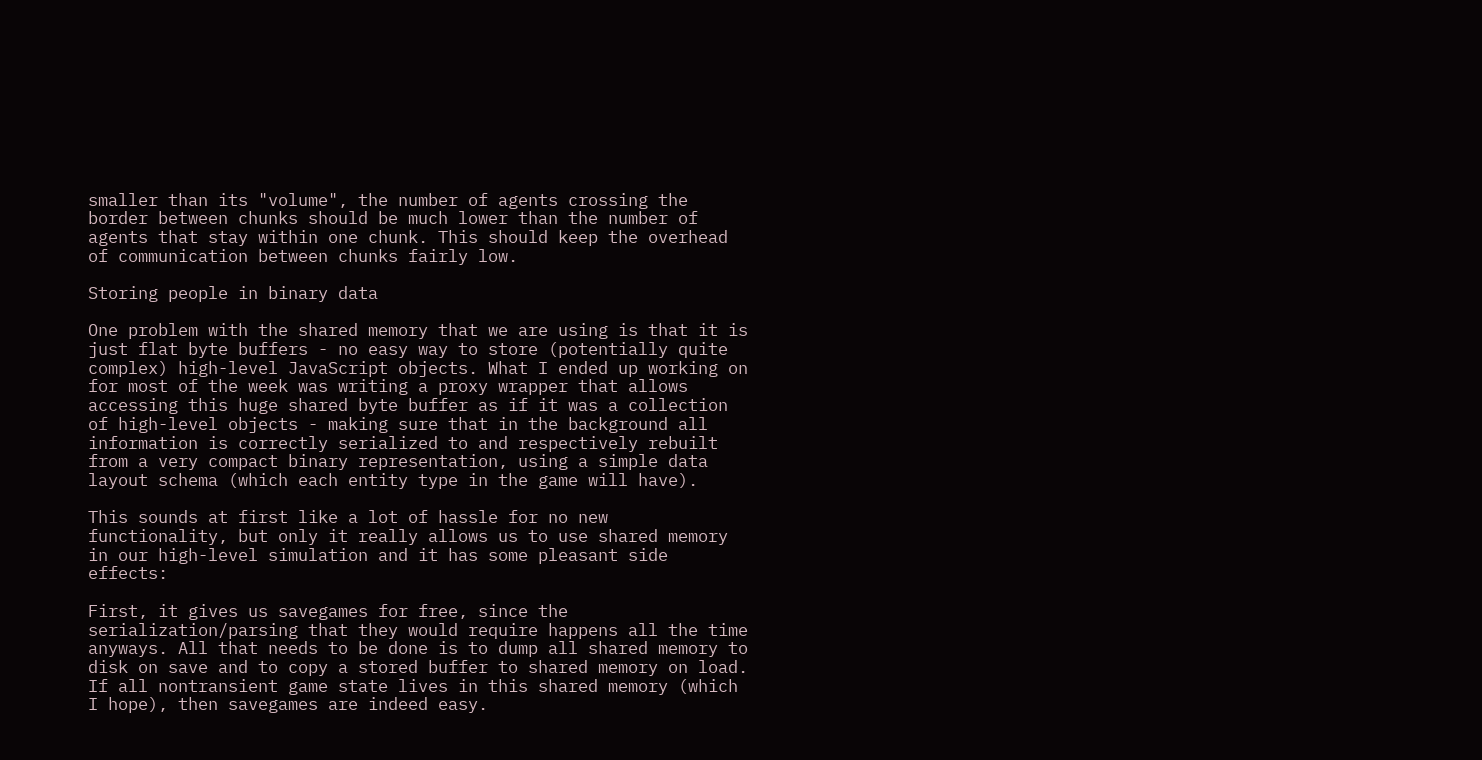smaller than its "volume", the number of agents crossing the border between chunks should be much lower than the number of agents that stay within one chunk. This should keep the overhead of communication between chunks fairly low.

Storing people in binary data

One problem with the shared memory that we are using is that it is just flat byte buffers - no easy way to store (potentially quite complex) high-level JavaScript objects. What I ended up working on for most of the week was writing a proxy wrapper that allows accessing this huge shared byte buffer as if it was a collection of high-level objects - making sure that in the background all information is correctly serialized to and respectively rebuilt from a very compact binary representation, using a simple data layout schema (which each entity type in the game will have).

This sounds at first like a lot of hassle for no new functionality, but only it really allows us to use shared memory in our high-level simulation and it has some pleasant side effects:

First, it gives us savegames for free, since the serialization/parsing that they would require happens all the time anyways. All that needs to be done is to dump all shared memory to disk on save and to copy a stored buffer to shared memory on load. If all nontransient game state lives in this shared memory (which I hope), then savegames are indeed easy.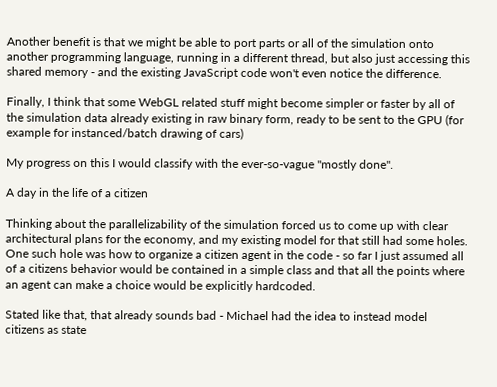Another benefit is that we might be able to port parts or all of the simulation onto another programming language, running in a different thread, but also just accessing this shared memory - and the existing JavaScript code won't even notice the difference.

Finally, I think that some WebGL related stuff might become simpler or faster by all of the simulation data already existing in raw binary form, ready to be sent to the GPU (for example for instanced/batch drawing of cars)

My progress on this I would classify with the ever-so-vague "mostly done".

A day in the life of a citizen

Thinking about the parallelizability of the simulation forced us to come up with clear architectural plans for the economy, and my existing model for that still had some holes. One such hole was how to organize a citizen agent in the code - so far I just assumed all of a citizens behavior would be contained in a simple class and that all the points where an agent can make a choice would be explicitly hardcoded.

Stated like that, that already sounds bad - Michael had the idea to instead model citizens as state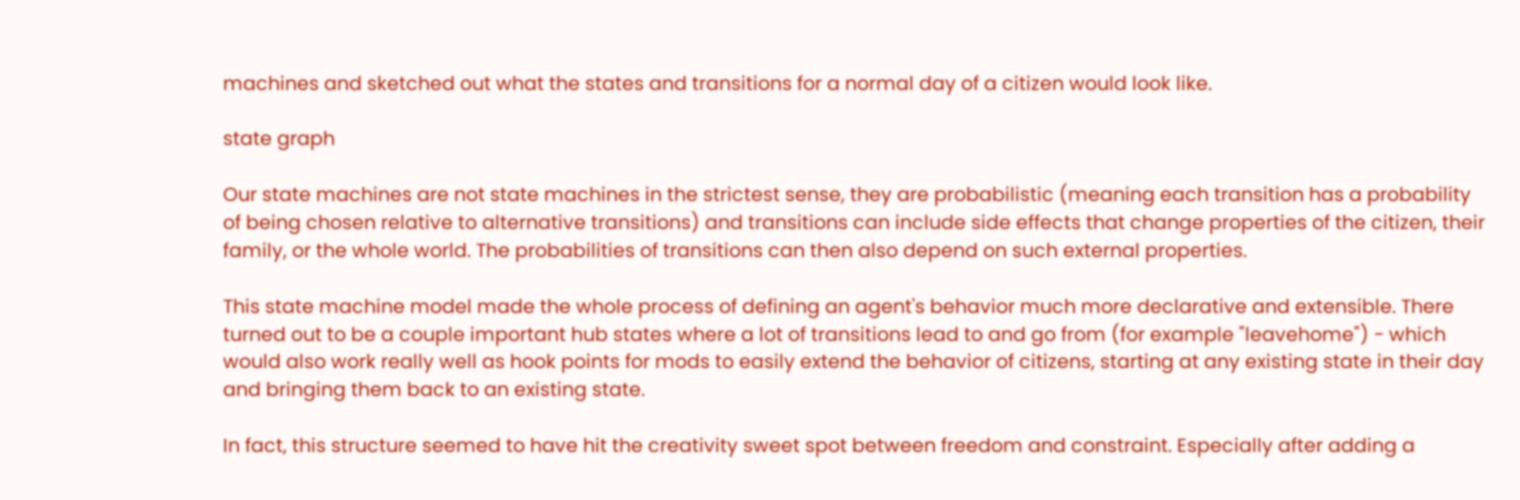machines and sketched out what the states and transitions for a normal day of a citizen would look like.

state graph

Our state machines are not state machines in the strictest sense, they are probabilistic (meaning each transition has a probability of being chosen relative to alternative transitions) and transitions can include side effects that change properties of the citizen, their family, or the whole world. The probabilities of transitions can then also depend on such external properties.

This state machine model made the whole process of defining an agent's behavior much more declarative and extensible. There turned out to be a couple important hub states where a lot of transitions lead to and go from (for example "leavehome") - which would also work really well as hook points for mods to easily extend the behavior of citizens, starting at any existing state in their day and bringing them back to an existing state.

In fact, this structure seemed to have hit the creativity sweet spot between freedom and constraint. Especially after adding a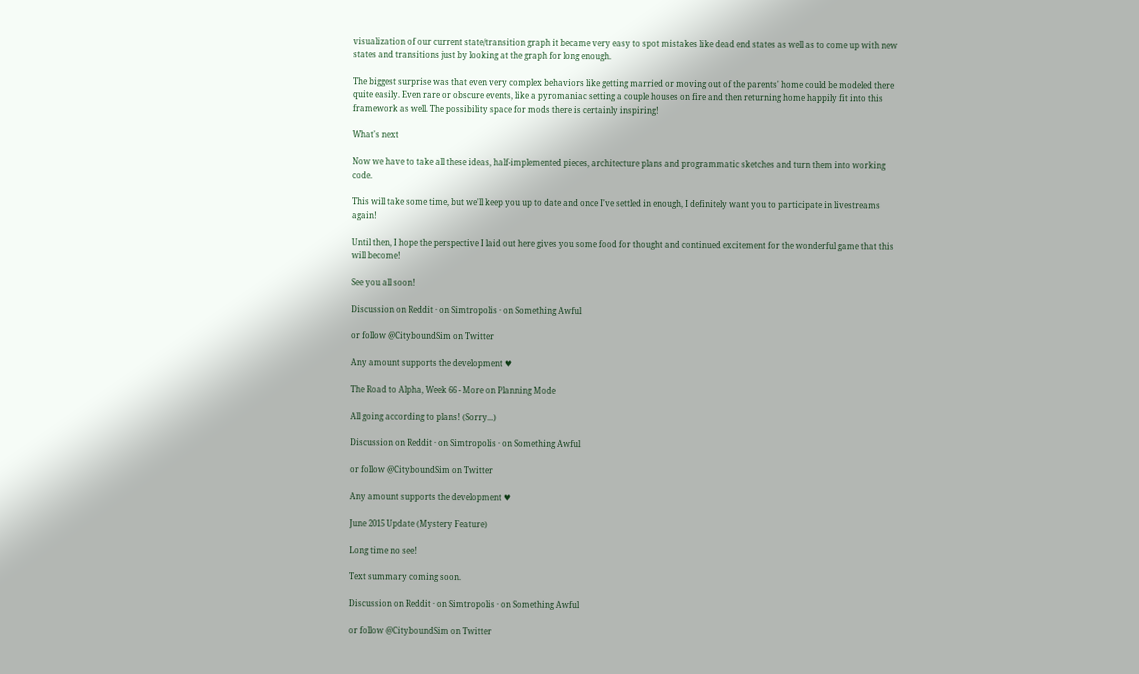visualization of our current state/transition graph it became very easy to spot mistakes like dead end states as well as to come up with new states and transitions just by looking at the graph for long enough.

The biggest surprise was that even very complex behaviors like getting married or moving out of the parents' home could be modeled there quite easily. Even rare or obscure events, like a pyromaniac setting a couple houses on fire and then returning home happily fit into this framework as well. The possibility space for mods there is certainly inspiring!

What's next

Now we have to take all these ideas, half-implemented pieces, architecture plans and programmatic sketches and turn them into working code.

This will take some time, but we'll keep you up to date and once I've settled in enough, I definitely want you to participate in livestreams again!

Until then, I hope the perspective I laid out here gives you some food for thought and continued excitement for the wonderful game that this will become!

See you all soon!

Discussion on Reddit · on Simtropolis · on Something Awful

or follow @CityboundSim on Twitter

Any amount supports the development ♥

The Road to Alpha, Week 66 - More on Planning Mode

All going according to plans! (Sorry...)

Discussion on Reddit · on Simtropolis · on Something Awful

or follow @CityboundSim on Twitter

Any amount supports the development ♥

June 2015 Update (Mystery Feature)

Long time no see!

Text summary coming soon.

Discussion on Reddit · on Simtropolis · on Something Awful

or follow @CityboundSim on Twitter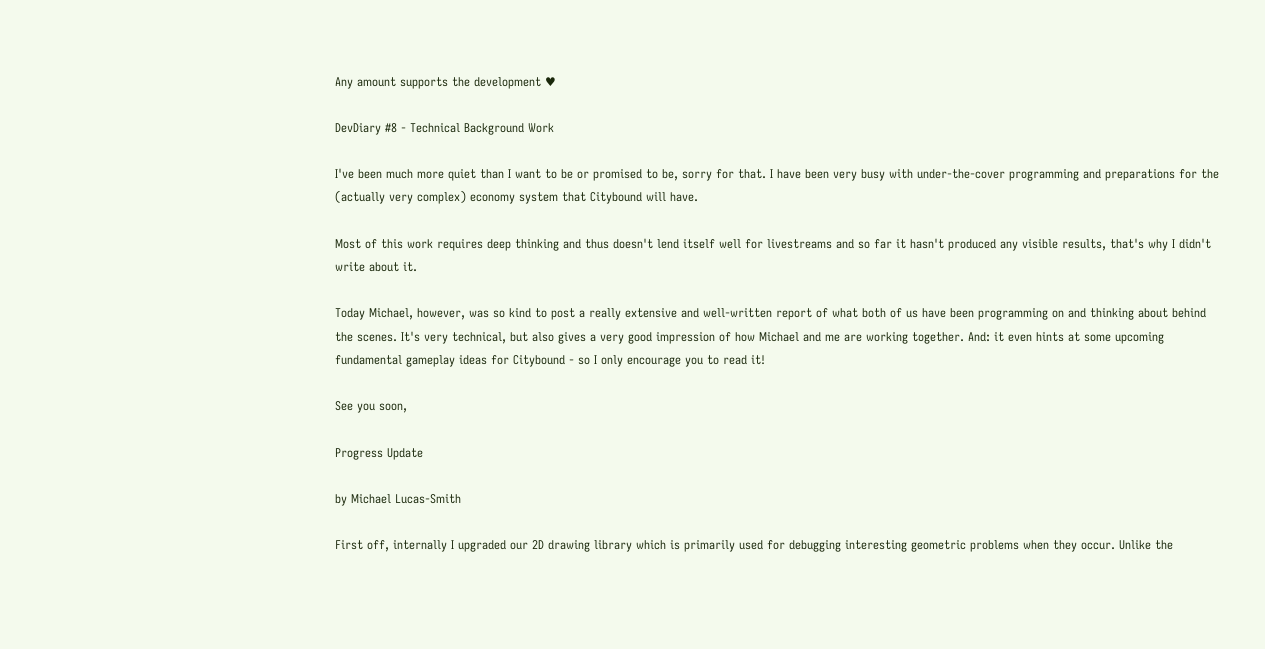Any amount supports the development ♥

DevDiary #8 - Technical Background Work

I've been much more quiet than I want to be or promised to be, sorry for that. I have been very busy with under-the-cover programming and preparations for the (actually very complex) economy system that Citybound will have.

Most of this work requires deep thinking and thus doesn't lend itself well for livestreams and so far it hasn't produced any visible results, that's why I didn't write about it.

Today Michael, however, was so kind to post a really extensive and well-written report of what both of us have been programming on and thinking about behind the scenes. It's very technical, but also gives a very good impression of how Michael and me are working together. And: it even hints at some upcoming fundamental gameplay ideas for Citybound - so I only encourage you to read it!

See you soon,

Progress Update

by Michael Lucas-Smith

First off, internally I upgraded our 2D drawing library which is primarily used for debugging interesting geometric problems when they occur. Unlike the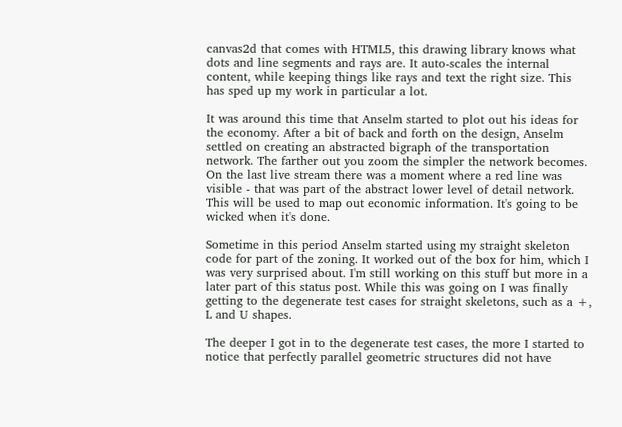canvas2d that comes with HTML5, this drawing library knows what dots and line segments and rays are. It auto-scales the internal content, while keeping things like rays and text the right size. This has sped up my work in particular a lot.

It was around this time that Anselm started to plot out his ideas for the economy. After a bit of back and forth on the design, Anselm settled on creating an abstracted bigraph of the transportation network. The farther out you zoom the simpler the network becomes. On the last live stream there was a moment where a red line was visible - that was part of the abstract lower level of detail network. This will be used to map out economic information. It's going to be wicked when it's done.

Sometime in this period Anselm started using my straight skeleton code for part of the zoning. It worked out of the box for him, which I was very surprised about. I'm still working on this stuff but more in a later part of this status post. While this was going on I was finally getting to the degenerate test cases for straight skeletons, such as a +, L and U shapes.

The deeper I got in to the degenerate test cases, the more I started to notice that perfectly parallel geometric structures did not have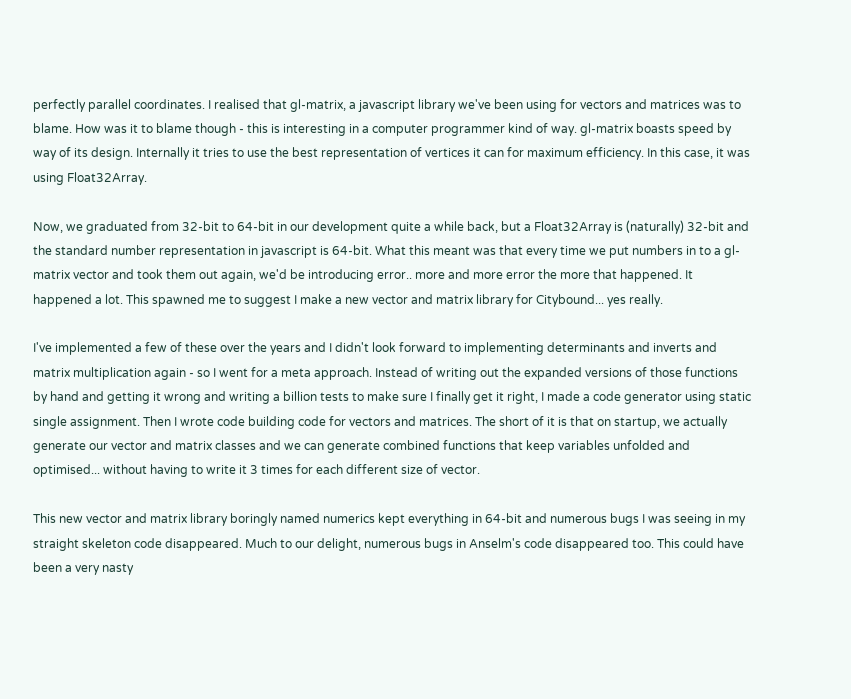perfectly parallel coordinates. I realised that gl-matrix, a javascript library we've been using for vectors and matrices was to blame. How was it to blame though - this is interesting in a computer programmer kind of way. gl-matrix boasts speed by way of its design. Internally it tries to use the best representation of vertices it can for maximum efficiency. In this case, it was using Float32Array.

Now, we graduated from 32-bit to 64-bit in our development quite a while back, but a Float32Array is (naturally) 32-bit and the standard number representation in javascript is 64-bit. What this meant was that every time we put numbers in to a gl-matrix vector and took them out again, we'd be introducing error.. more and more error the more that happened. It happened a lot. This spawned me to suggest I make a new vector and matrix library for Citybound... yes really.

I've implemented a few of these over the years and I didn't look forward to implementing determinants and inverts and matrix multiplication again - so I went for a meta approach. Instead of writing out the expanded versions of those functions by hand and getting it wrong and writing a billion tests to make sure I finally get it right, I made a code generator using static single assignment. Then I wrote code building code for vectors and matrices. The short of it is that on startup, we actually generate our vector and matrix classes and we can generate combined functions that keep variables unfolded and optimised... without having to write it 3 times for each different size of vector.

This new vector and matrix library boringly named numerics kept everything in 64-bit and numerous bugs I was seeing in my straight skeleton code disappeared. Much to our delight, numerous bugs in Anselm's code disappeared too. This could have been a very nasty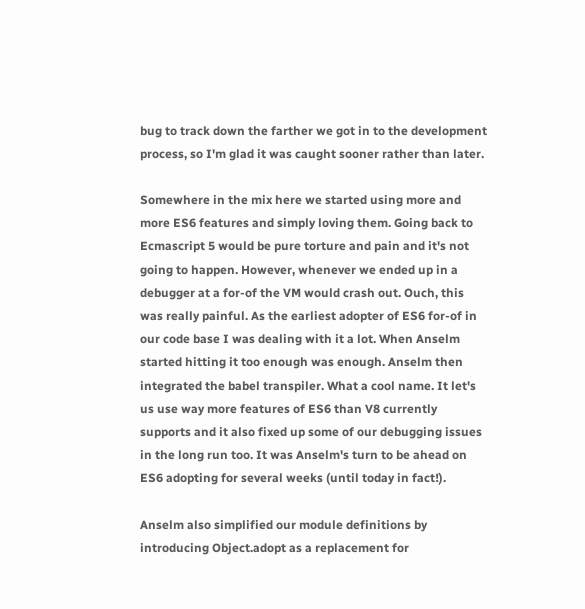bug to track down the farther we got in to the development process, so I'm glad it was caught sooner rather than later.

Somewhere in the mix here we started using more and more ES6 features and simply loving them. Going back to Ecmascript 5 would be pure torture and pain and it's not going to happen. However, whenever we ended up in a debugger at a for-of the VM would crash out. Ouch, this was really painful. As the earliest adopter of ES6 for-of in our code base I was dealing with it a lot. When Anselm started hitting it too enough was enough. Anselm then integrated the babel transpiler. What a cool name. It let's us use way more features of ES6 than V8 currently supports and it also fixed up some of our debugging issues in the long run too. It was Anselm's turn to be ahead on ES6 adopting for several weeks (until today in fact!).

Anselm also simplified our module definitions by introducing Object.adopt as a replacement for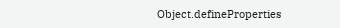Object.defineProperties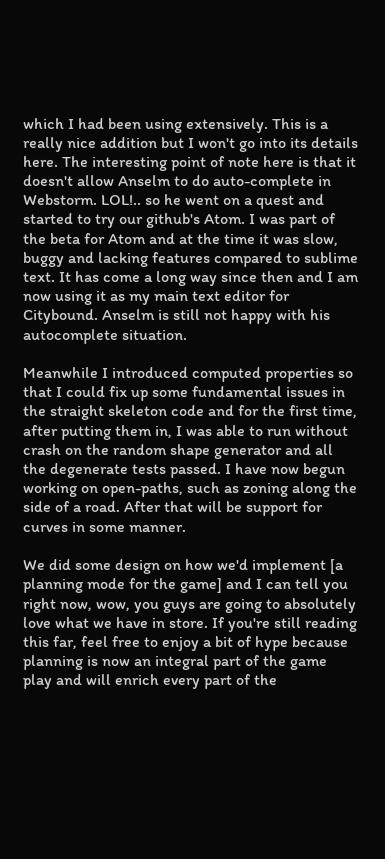which I had been using extensively. This is a really nice addition but I won't go into its details here. The interesting point of note here is that it doesn't allow Anselm to do auto-complete in Webstorm. LOL!.. so he went on a quest and started to try our github's Atom. I was part of the beta for Atom and at the time it was slow, buggy and lacking features compared to sublime text. It has come a long way since then and I am now using it as my main text editor for Citybound. Anselm is still not happy with his autocomplete situation.

Meanwhile I introduced computed properties so that I could fix up some fundamental issues in the straight skeleton code and for the first time, after putting them in, I was able to run without crash on the random shape generator and all the degenerate tests passed. I have now begun working on open-paths, such as zoning along the side of a road. After that will be support for curves in some manner.

We did some design on how we'd implement [a planning mode for the game] and I can tell you right now, wow, you guys are going to absolutely love what we have in store. If you're still reading this far, feel free to enjoy a bit of hype because planning is now an integral part of the game play and will enrich every part of the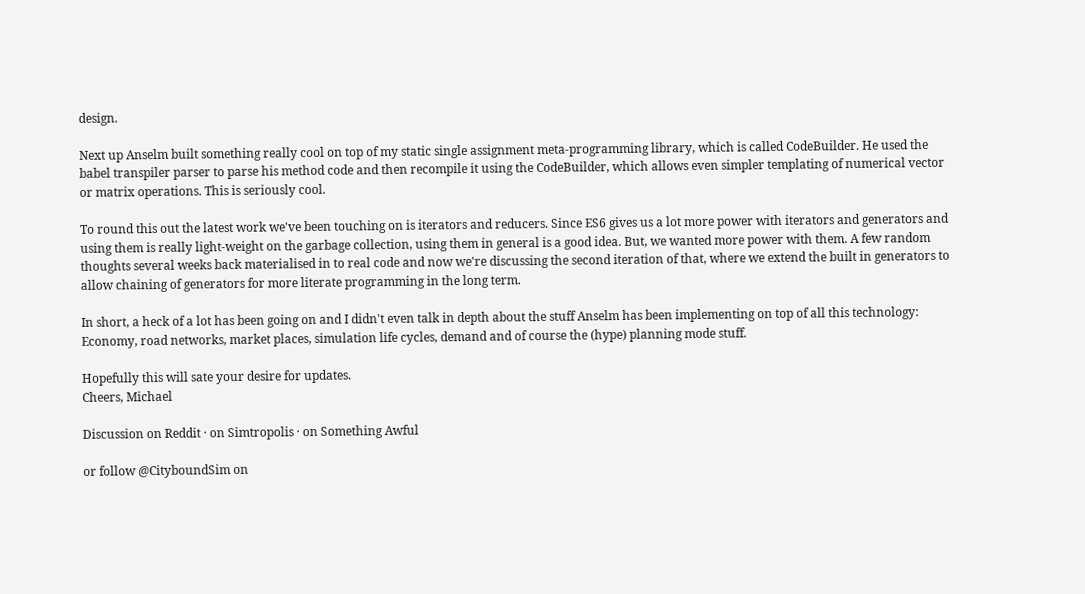design.

Next up Anselm built something really cool on top of my static single assignment meta-programming library, which is called CodeBuilder. He used the babel transpiler parser to parse his method code and then recompile it using the CodeBuilder, which allows even simpler templating of numerical vector or matrix operations. This is seriously cool.

To round this out the latest work we've been touching on is iterators and reducers. Since ES6 gives us a lot more power with iterators and generators and using them is really light-weight on the garbage collection, using them in general is a good idea. But, we wanted more power with them. A few random thoughts several weeks back materialised in to real code and now we're discussing the second iteration of that, where we extend the built in generators to allow chaining of generators for more literate programming in the long term.

In short, a heck of a lot has been going on and I didn't even talk in depth about the stuff Anselm has been implementing on top of all this technology: Economy, road networks, market places, simulation life cycles, demand and of course the (hype) planning mode stuff.

Hopefully this will sate your desire for updates.
Cheers, Michael

Discussion on Reddit · on Simtropolis · on Something Awful

or follow @CityboundSim on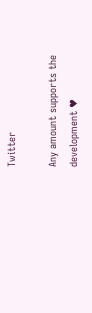Twitter

Any amount supports the development ♥